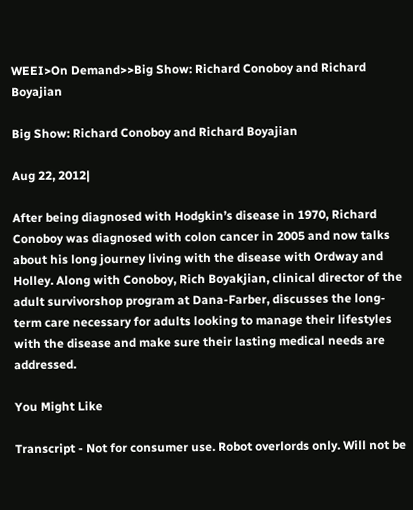WEEI>On Demand>>Big Show: Richard Conoboy and Richard Boyajian

Big Show: Richard Conoboy and Richard Boyajian

Aug 22, 2012|

After being diagnosed with Hodgkin’s disease in 1970, Richard Conoboy was diagnosed with colon cancer in 2005 and now talks about his long journey living with the disease with Ordway and Holley. Along with Conoboy, Rich Boyakjian, clinical director of the adult survivorshop program at Dana-Farber, discusses the long-term care necessary for adults looking to manage their lifestyles with the disease and make sure their lasting medical needs are addressed.

You Might Like

Transcript - Not for consumer use. Robot overlords only. Will not be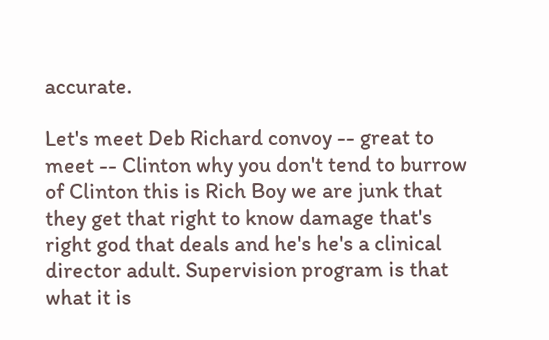accurate.

Let's meet Deb Richard convoy -- great to meet -- Clinton why you don't tend to burrow of Clinton this is Rich Boy we are junk that they get that right to know damage that's right god that deals and he's he's a clinical director adult. Supervision program is that what it is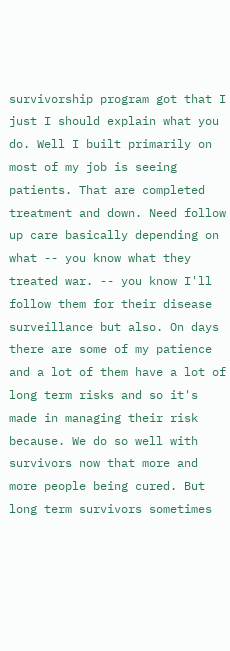survivorship program got that I just I should explain what you do. Well I built primarily on most of my job is seeing patients. That are completed treatment and down. Need follow up care basically depending on what -- you know what they treated war. -- you know I'll follow them for their disease surveillance but also. On days there are some of my patience and a lot of them have a lot of long term risks and so it's made in managing their risk because. We do so well with survivors now that more and more people being cured. But long term survivors sometimes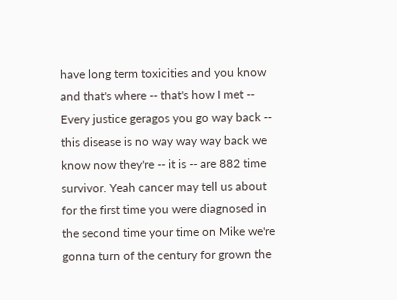have long term toxicities and you know and that's where -- that's how I met -- Every justice geragos you go way back -- this disease is no way way way back we know now they're -- it is -- are 882 time survivor. Yeah cancer may tell us about for the first time you were diagnosed in the second time your time on Mike we're gonna turn of the century for grown the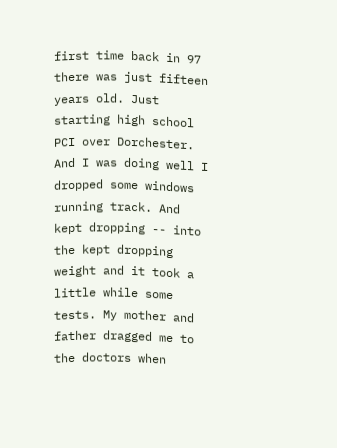first time back in 97 there was just fifteen years old. Just starting high school PCI over Dorchester. And I was doing well I dropped some windows running track. And kept dropping -- into the kept dropping weight and it took a little while some tests. My mother and father dragged me to the doctors when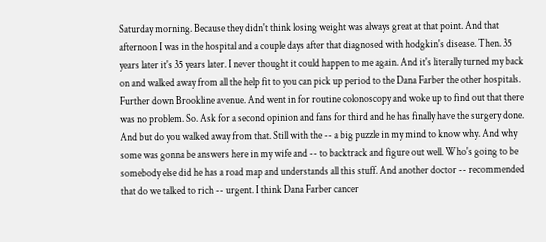Saturday morning. Because they didn't think losing weight was always great at that point. And that afternoon I was in the hospital and a couple days after that diagnosed with hodgkin's disease. Then. 35 years later it's 35 years later. I never thought it could happen to me again. And it's literally turned my back on and walked away from all the help fit to you can pick up period to the Dana Farber the other hospitals. Further down Brookline avenue. And went in for routine colonoscopy and woke up to find out that there was no problem. So. Ask for a second opinion and fans for third and he has finally have the surgery done. And but do you walked away from that. Still with the -- a big puzzle in my mind to know why. And why some was gonna be answers here in my wife and -- to backtrack and figure out well. Who's going to be somebody else did he has a road map and understands all this stuff. And another doctor -- recommended that do we talked to rich -- urgent. I think Dana Farber cancer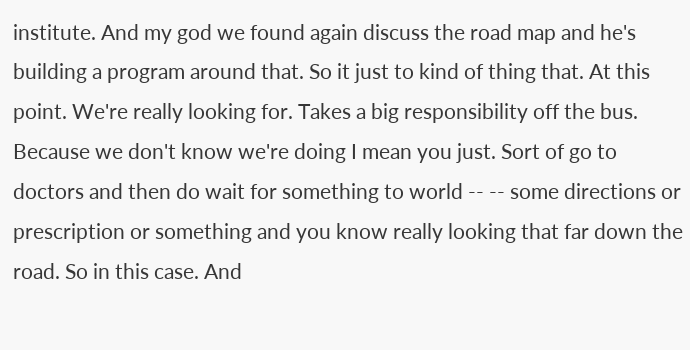institute. And my god we found again discuss the road map and he's building a program around that. So it just to kind of thing that. At this point. We're really looking for. Takes a big responsibility off the bus. Because we don't know we're doing I mean you just. Sort of go to doctors and then do wait for something to world -- -- some directions or prescription or something and you know really looking that far down the road. So in this case. And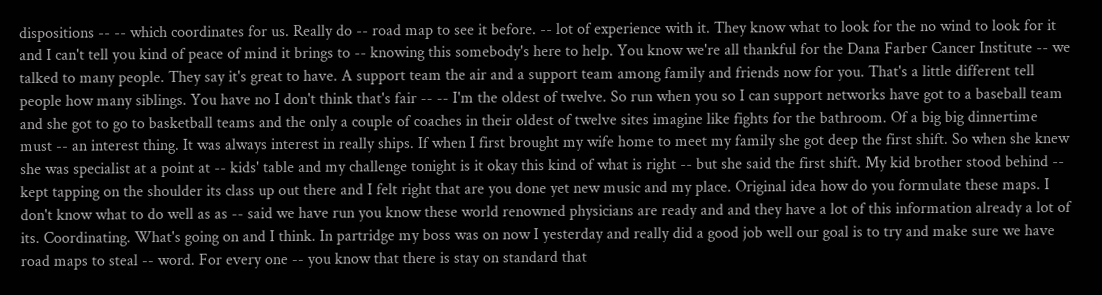dispositions -- -- which coordinates for us. Really do -- road map to see it before. -- lot of experience with it. They know what to look for the no wind to look for it and I can't tell you kind of peace of mind it brings to -- knowing this somebody's here to help. You know we're all thankful for the Dana Farber Cancer Institute -- we talked to many people. They say it's great to have. A support team the air and a support team among family and friends now for you. That's a little different tell people how many siblings. You have no I don't think that's fair -- -- I'm the oldest of twelve. So run when you so I can support networks have got to a baseball team and she got to go to basketball teams and the only a couple of coaches in their oldest of twelve sites imagine like fights for the bathroom. Of a big big dinnertime must -- an interest thing. It was always interest in really ships. If when I first brought my wife home to meet my family she got deep the first shift. So when she knew she was specialist at a point at -- kids' table and my challenge tonight is it okay this kind of what is right -- but she said the first shift. My kid brother stood behind -- kept tapping on the shoulder its class up out there and I felt right that are you done yet new music and my place. Original idea how do you formulate these maps. I don't know what to do well as as -- said we have run you know these world renowned physicians are ready and and they have a lot of this information already a lot of its. Coordinating. What's going on and I think. In partridge my boss was on now I yesterday and really did a good job well our goal is to try and make sure we have road maps to steal -- word. For every one -- you know that there is stay on standard that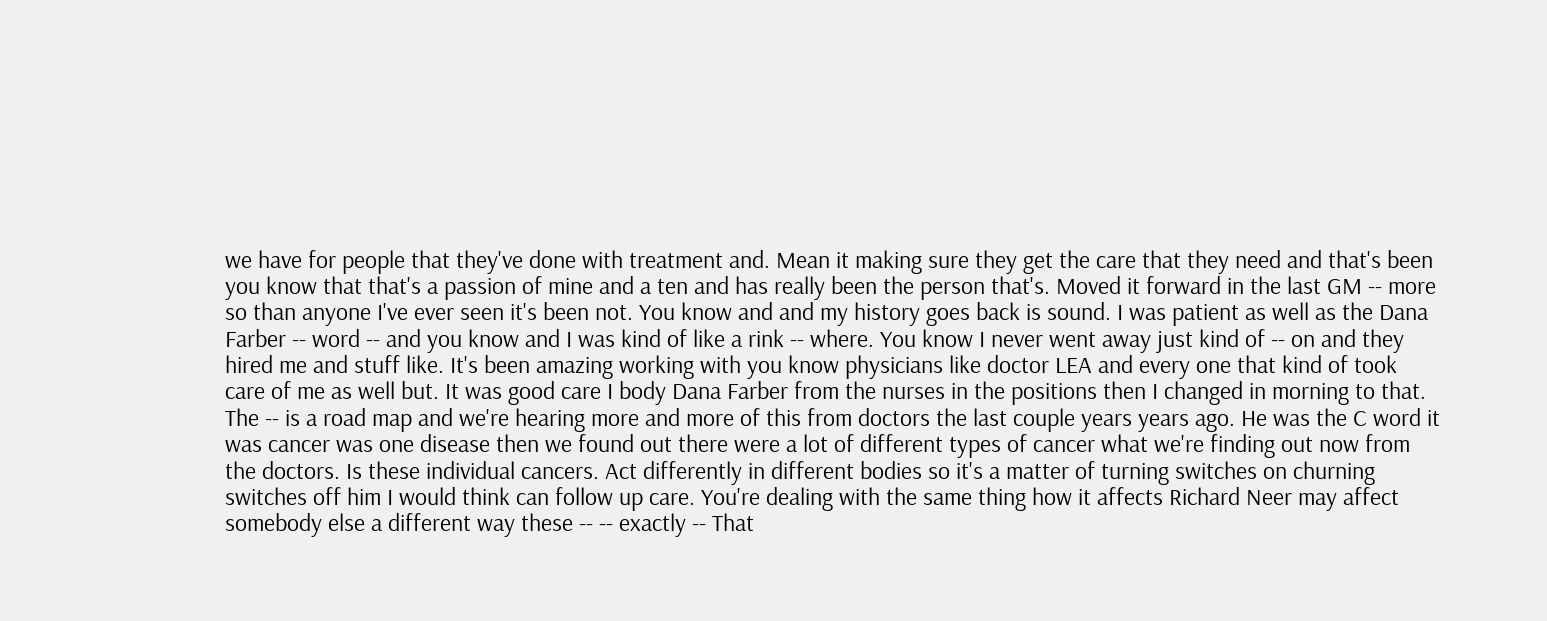we have for people that they've done with treatment and. Mean it making sure they get the care that they need and that's been you know that that's a passion of mine and a ten and has really been the person that's. Moved it forward in the last GM -- more so than anyone I've ever seen it's been not. You know and and my history goes back is sound. I was patient as well as the Dana Farber -- word -- and you know and I was kind of like a rink -- where. You know I never went away just kind of -- on and they hired me and stuff like. It's been amazing working with you know physicians like doctor LEA and every one that kind of took care of me as well but. It was good care I body Dana Farber from the nurses in the positions then I changed in morning to that. The -- is a road map and we're hearing more and more of this from doctors the last couple years years ago. He was the C word it was cancer was one disease then we found out there were a lot of different types of cancer what we're finding out now from the doctors. Is these individual cancers. Act differently in different bodies so it's a matter of turning switches on churning switches off him I would think can follow up care. You're dealing with the same thing how it affects Richard Neer may affect somebody else a different way these -- -- exactly -- That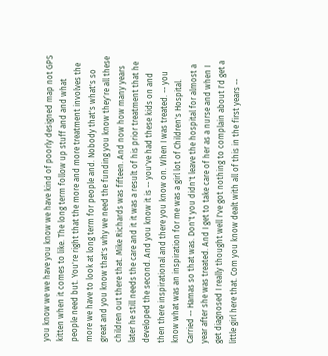you know we we have you know we have kind of poorly designed map not GPS kitten when it comes to like. The long term follow up stuff and and what people need but. You're right that the more and more treatment involves the more we have to look at long term for people and. Nobody that's what's so great and you know that's why we need the funding you know they're all these children out there that. Mike Richards was fifteen. And now how many years later he still needs the care and it it was a result of his prior treatment that he developed the second. And you know it is -- you've had these kids on and then there inspirational and there you know on. When I was treated. -- you know what was an inspiration for me was a girl lot of Children's Hospital. Carried -- Hamas so that was. Don't you didn't leave the hospital for almost a year after she was treated. And I get to take care of her as a nurse and when I get diagnosed I really thought well I've got nothing to complain about I'd get a little girl here that. Com you know dealt with all of this in the first years --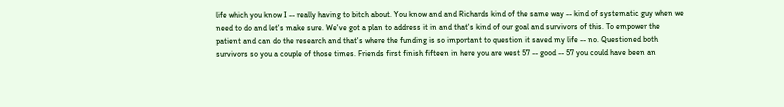life which you know I -- really having to bitch about. You know and and Richards kind of the same way -- kind of systematic guy when we need to do and let's make sure. We've got a plan to address it in and that's kind of our goal and survivors of this. To empower the patient and can do the research and that's where the funding is so important to question it saved my life -- no. Questioned both survivors so you a couple of those times. Friends first finish fifteen in here you are west 57 -- good -- 57 you could have been an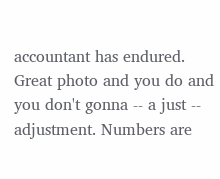accountant has endured. Great photo and you do and you don't gonna -- a just -- adjustment. Numbers are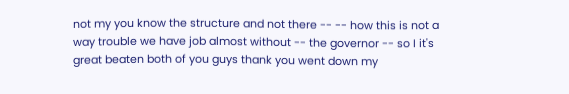not my you know the structure and not there -- -- how this is not a way trouble we have job almost without -- the governor -- so I it's great beaten both of you guys thank you went down my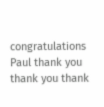congratulations Paul thank you thank you thank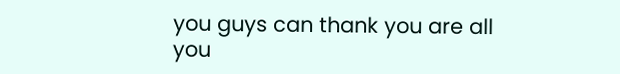you guys can thank you are all you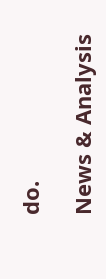do.

News & Analysis